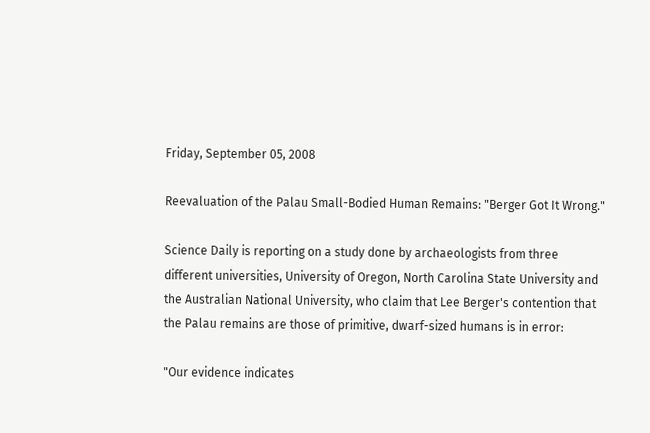Friday, September 05, 2008

Reevaluation of the Palau Small-Bodied Human Remains: "Berger Got It Wrong."

Science Daily is reporting on a study done by archaeologists from three different universities, University of Oregon, North Carolina State University and the Australian National University, who claim that Lee Berger's contention that the Palau remains are those of primitive, dwarf-sized humans is in error:

"Our evidence indicates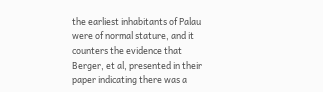the earliest inhabitants of Palau were of normal stature, and it counters the evidence that Berger, et al, presented in their paper indicating there was a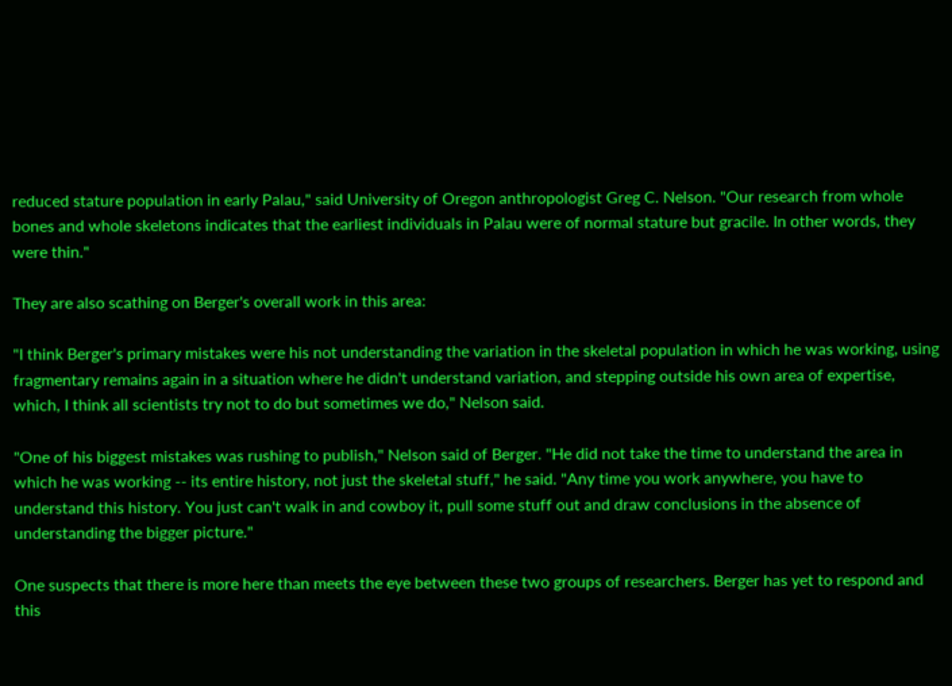reduced stature population in early Palau," said University of Oregon anthropologist Greg C. Nelson. "Our research from whole bones and whole skeletons indicates that the earliest individuals in Palau were of normal stature but gracile. In other words, they were thin."

They are also scathing on Berger's overall work in this area:

"I think Berger's primary mistakes were his not understanding the variation in the skeletal population in which he was working, using fragmentary remains again in a situation where he didn't understand variation, and stepping outside his own area of expertise, which, I think all scientists try not to do but sometimes we do," Nelson said.

"One of his biggest mistakes was rushing to publish," Nelson said of Berger. "He did not take the time to understand the area in which he was working -- its entire history, not just the skeletal stuff," he said. "Any time you work anywhere, you have to understand this history. You just can't walk in and cowboy it, pull some stuff out and draw conclusions in the absence of understanding the bigger picture."

One suspects that there is more here than meets the eye between these two groups of researchers. Berger has yet to respond and this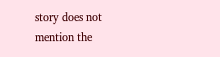story does not mention the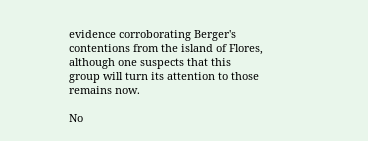evidence corroborating Berger's contentions from the island of Flores, although one suspects that this group will turn its attention to those remains now.

No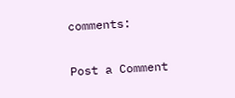comments:

Post a Comment